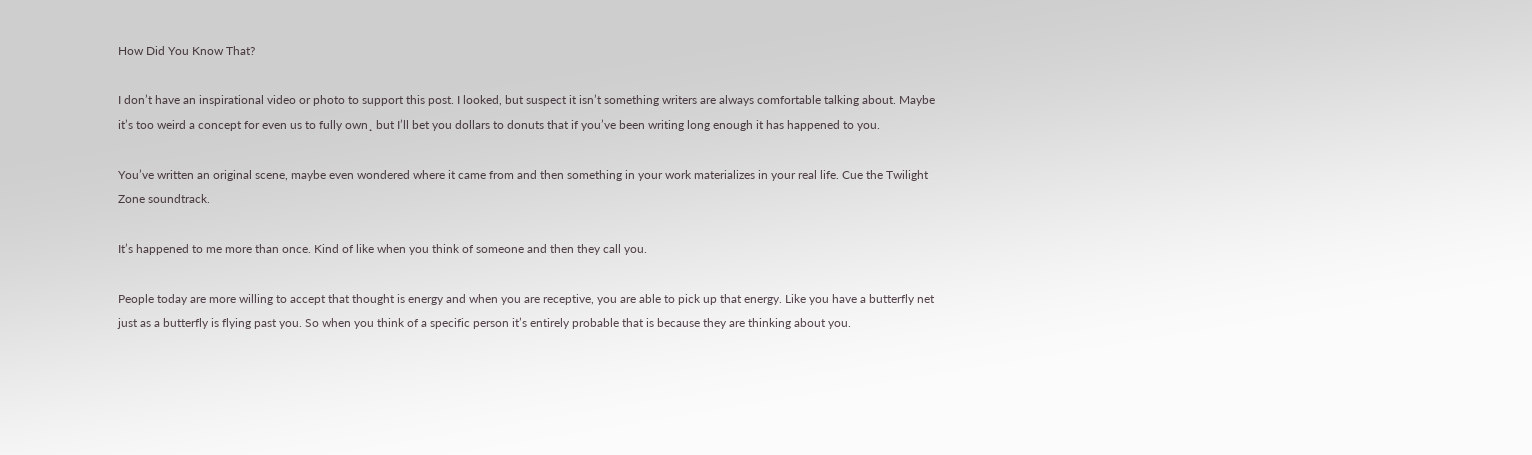How Did You Know That?

I don’t have an inspirational video or photo to support this post. I looked, but suspect it isn’t something writers are always comfortable talking about. Maybe it’s too weird a concept for even us to fully own¸ but I’ll bet you dollars to donuts that if you’ve been writing long enough it has happened to you.

You’ve written an original scene, maybe even wondered where it came from and then something in your work materializes in your real life. Cue the Twilight Zone soundtrack.

It’s happened to me more than once. Kind of like when you think of someone and then they call you.

People today are more willing to accept that thought is energy and when you are receptive, you are able to pick up that energy. Like you have a butterfly net just as a butterfly is flying past you. So when you think of a specific person it’s entirely probable that is because they are thinking about you.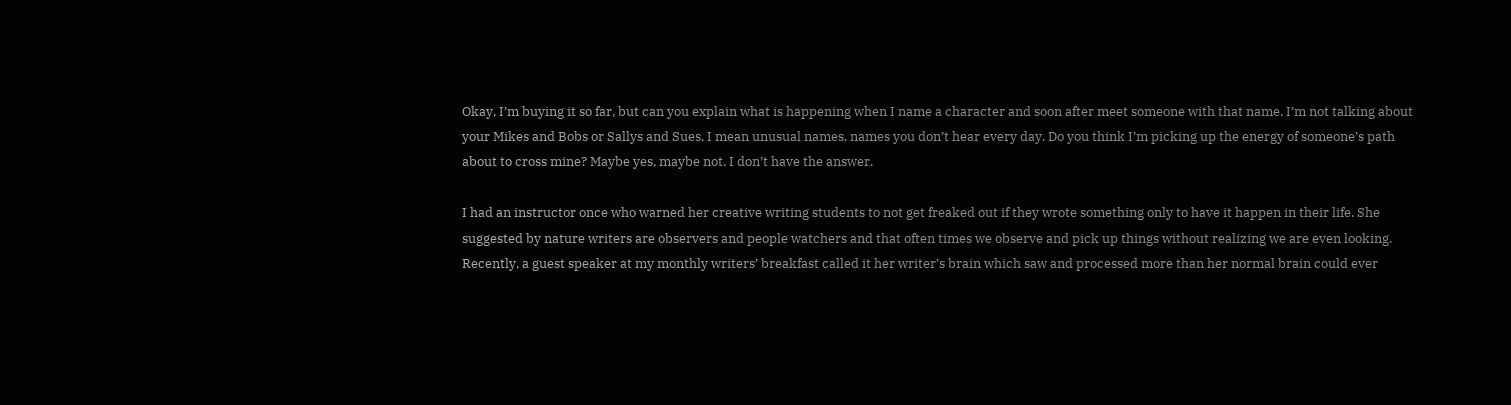Okay, I’m buying it so far, but can you explain what is happening when I name a character and soon after meet someone with that name. I’m not talking about your Mikes and Bobs or Sallys and Sues, I mean unusual names, names you don’t hear every day. Do you think I’m picking up the energy of someone’s path about to cross mine? Maybe yes, maybe not. I don’t have the answer.

I had an instructor once who warned her creative writing students to not get freaked out if they wrote something only to have it happen in their life. She suggested by nature writers are observers and people watchers and that often times we observe and pick up things without realizing we are even looking. Recently, a guest speaker at my monthly writers’ breakfast called it her writer’s brain which saw and processed more than her normal brain could ever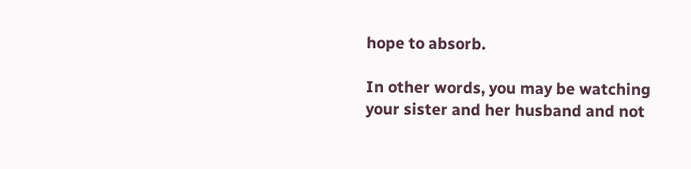hope to absorb.

In other words, you may be watching your sister and her husband and not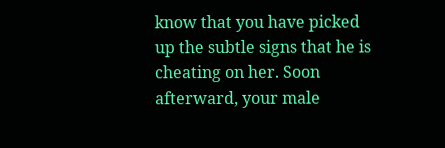know that you have picked up the subtle signs that he is cheating on her. Soon afterward, your male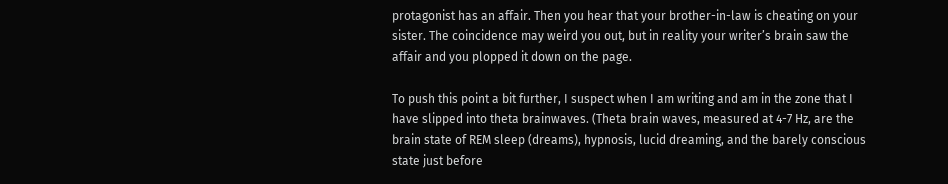protagonist has an affair. Then you hear that your brother-in-law is cheating on your sister. The coincidence may weird you out, but in reality your writer’s brain saw the affair and you plopped it down on the page.

To push this point a bit further, I suspect when I am writing and am in the zone that I have slipped into theta brainwaves. (Theta brain waves, measured at 4-7 Hz, are the brain state of REM sleep (dreams), hypnosis, lucid dreaming, and the barely conscious state just before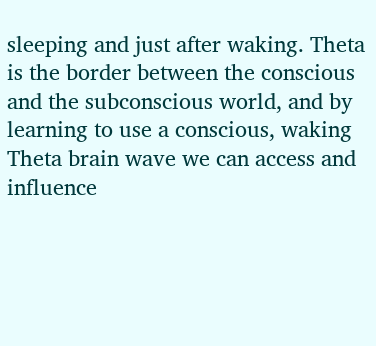sleeping and just after waking. Theta is the border between the conscious and the subconscious world, and by learning to use a conscious, waking Theta brain wave we can access and influence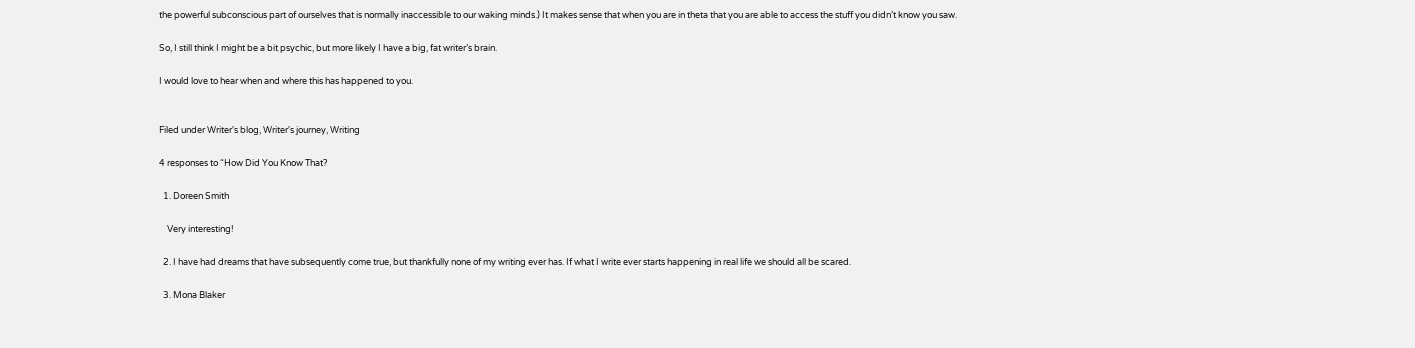the powerful subconscious part of ourselves that is normally inaccessible to our waking minds.) It makes sense that when you are in theta that you are able to access the stuff you didn’t know you saw.

So, I still think I might be a bit psychic, but more likely I have a big, fat writer’s brain.

I would love to hear when and where this has happened to you.


Filed under Writer's blog, Writer's journey, Writing

4 responses to “How Did You Know That?

  1. Doreen Smith

    Very interesting!

  2. I have had dreams that have subsequently come true, but thankfully none of my writing ever has. If what I write ever starts happening in real life we should all be scared.

  3. Mona Blaker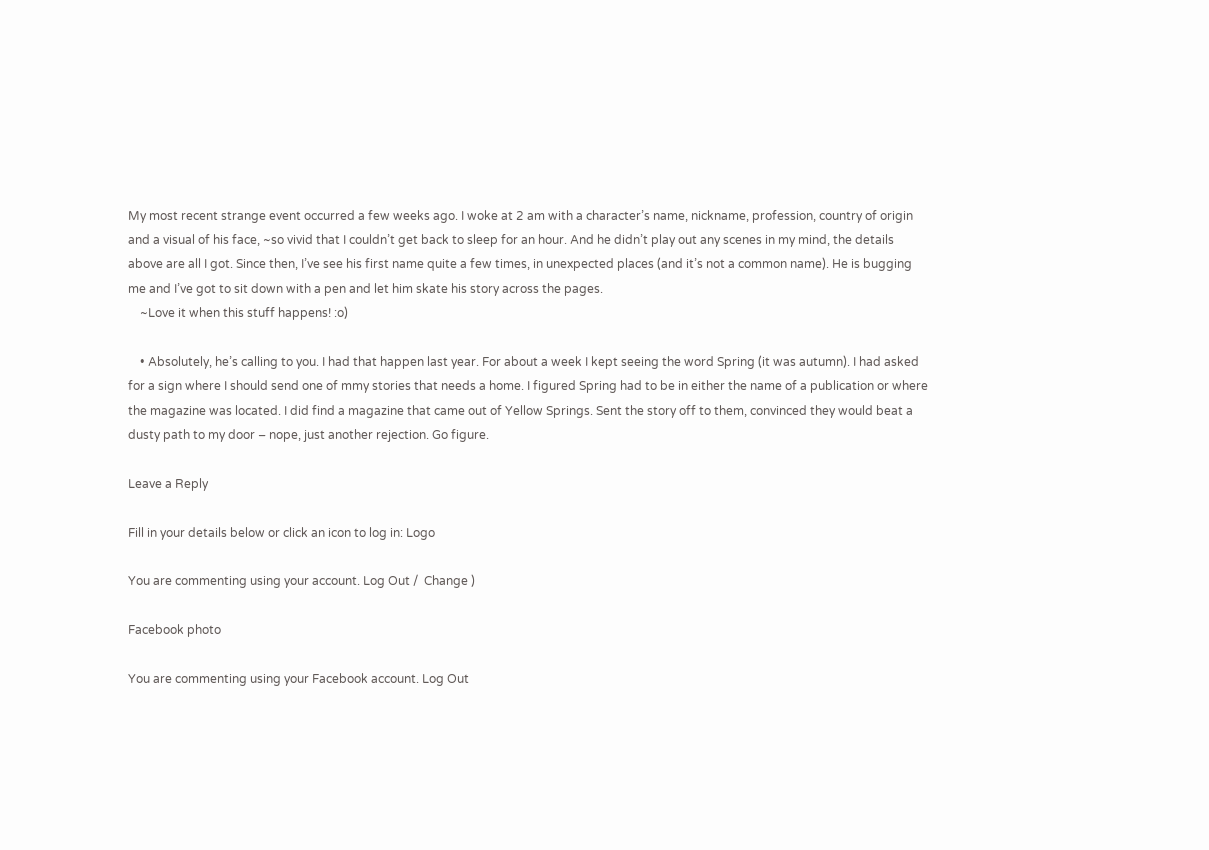My most recent strange event occurred a few weeks ago. I woke at 2 am with a character’s name, nickname, profession, country of origin and a visual of his face, ~so vivid that I couldn’t get back to sleep for an hour. And he didn’t play out any scenes in my mind, the details above are all I got. Since then, I’ve see his first name quite a few times, in unexpected places (and it’s not a common name). He is bugging me and I’ve got to sit down with a pen and let him skate his story across the pages.
    ~Love it when this stuff happens! :o)

    • Absolutely, he’s calling to you. I had that happen last year. For about a week I kept seeing the word Spring (it was autumn). I had asked for a sign where I should send one of mmy stories that needs a home. I figured Spring had to be in either the name of a publication or where the magazine was located. I did find a magazine that came out of Yellow Springs. Sent the story off to them, convinced they would beat a dusty path to my door – nope, just another rejection. Go figure.

Leave a Reply

Fill in your details below or click an icon to log in: Logo

You are commenting using your account. Log Out /  Change )

Facebook photo

You are commenting using your Facebook account. Log Out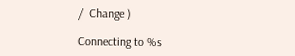/  Change )

Connecting to %s